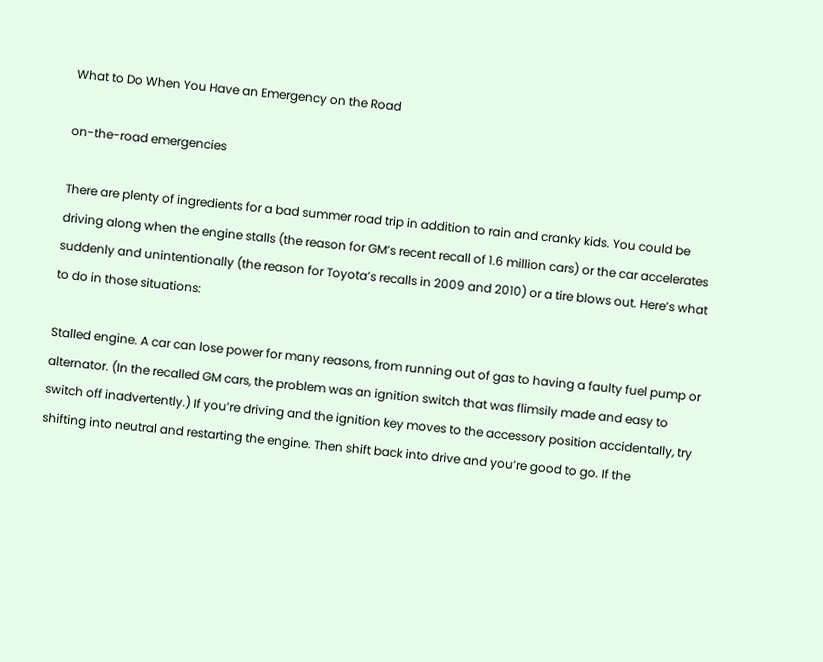What to Do When You Have an Emergency on the Road

on-the-road emergencies

There are plenty of ingredients for a bad summer road trip in addition to rain and cranky kids. You could be driving along when the engine stalls (the reason for GM’s recent recall of 1.6 million cars) or the car accelerates suddenly and unintentionally (the reason for Toyota’s recalls in 2009 and 2010) or a tire blows out. Here’s what to do in those situations:

Stalled engine. A car can lose power for many reasons, from running out of gas to having a faulty fuel pump or alternator. (In the recalled GM cars, the problem was an ignition switch that was flimsily made and easy to switch off inadvertently.) If you’re driving and the ignition key moves to the accessory position accidentally, try shifting into neutral and restarting the engine. Then shift back into drive and you’re good to go. If the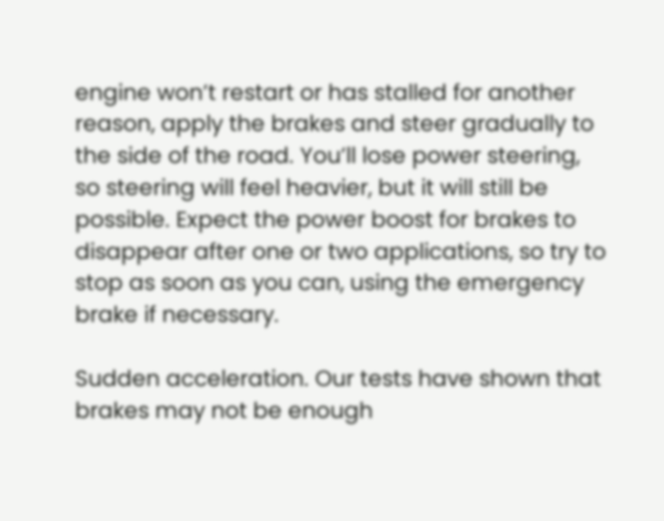engine won’t restart or has stalled for another reason, apply the brakes and steer gradually to the side of the road. You’ll lose power steering, so steering will feel heavier, but it will still be possible. Expect the power boost for brakes to disappear after one or two applications, so try to stop as soon as you can, using the emergency brake if necessary.

Sudden acceleration. Our tests have shown that brakes may not be enough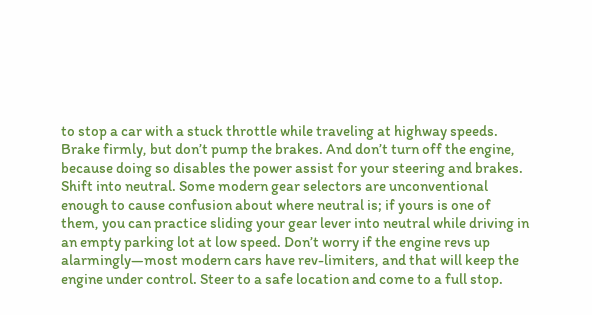to stop a car with a stuck throttle while traveling at highway speeds. Brake firmly, but don’t pump the brakes. And don’t turn off the engine, because doing so disables the power assist for your steering and brakes. Shift into neutral. Some modern gear selectors are unconventional enough to cause confusion about where neutral is; if yours is one of them, you can practice sliding your gear lever into neutral while driving in an empty parking lot at low speed. Don’t worry if the engine revs up alarmingly—most modern cars have rev-limiters, and that will keep the engine under control. Steer to a safe location and come to a full stop.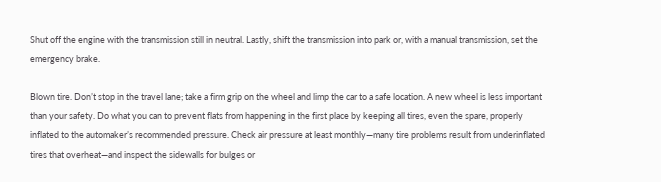Shut off the engine with the transmission still in neutral. Lastly, shift the transmission into park or, with a manual transmission, set the emergency brake.

Blown tire. Don’t stop in the travel lane; take a firm grip on the wheel and limp the car to a safe location. A new wheel is less important than your safety. Do what you can to prevent flats from happening in the first place by keeping all tires, even the spare, properly inflated to the automaker’s recommended pressure. Check air pressure at least monthly—many tire problems result from underinflated tires that overheat—and inspect the sidewalls for bulges or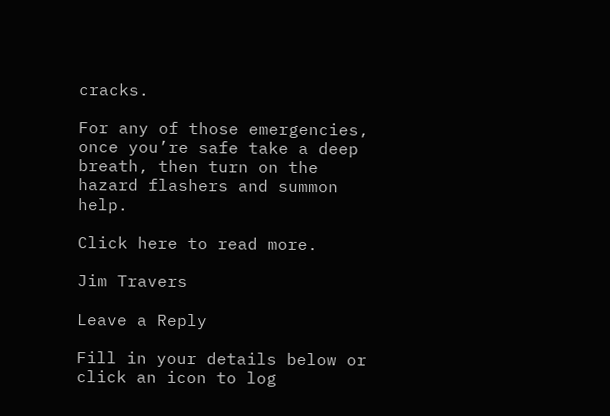cracks.

For any of those emergencies, once you’re safe take a deep breath, then turn on the hazard flashers and summon help.

Click here to read more.

Jim Travers

Leave a Reply

Fill in your details below or click an icon to log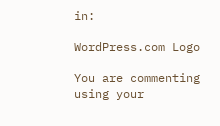in:

WordPress.com Logo

You are commenting using your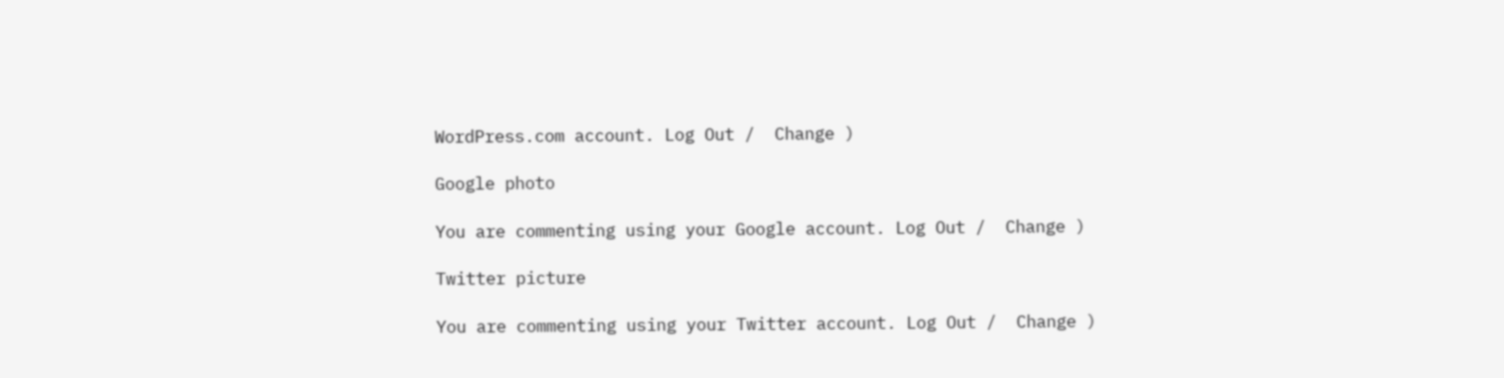WordPress.com account. Log Out /  Change )

Google photo

You are commenting using your Google account. Log Out /  Change )

Twitter picture

You are commenting using your Twitter account. Log Out /  Change )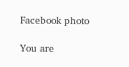Facebook photo

You are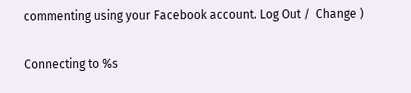commenting using your Facebook account. Log Out /  Change )

Connecting to %s